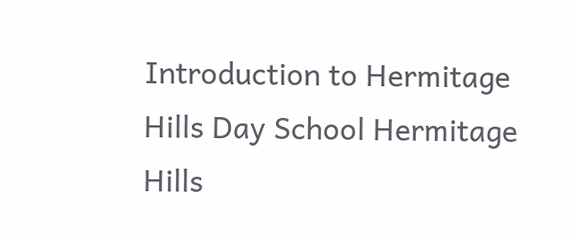Introduction to Hermitage Hills Day School Hermitage Hills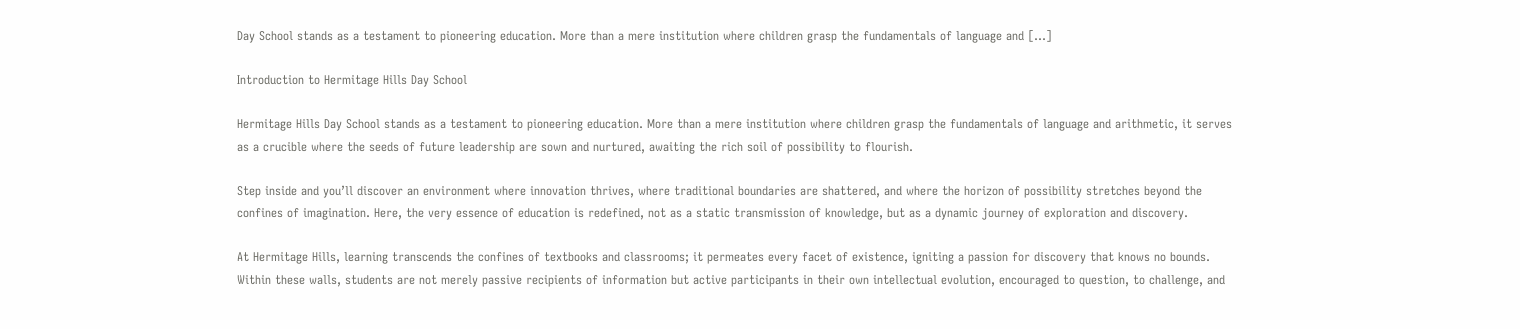Day School stands as a testament to pioneering education. More than a mere institution where children grasp the fundamentals of language and […]

Introduction to Hermitage Hills Day School

Hermitage Hills Day School stands as a testament to pioneering education. More than a mere institution where children grasp the fundamentals of language and arithmetic, it serves as a crucible where the seeds of future leadership are sown and nurtured, awaiting the rich soil of possibility to flourish.

Step inside and you’ll discover an environment where innovation thrives, where traditional boundaries are shattered, and where the horizon of possibility stretches beyond the confines of imagination. Here, the very essence of education is redefined, not as a static transmission of knowledge, but as a dynamic journey of exploration and discovery.

At Hermitage Hills, learning transcends the confines of textbooks and classrooms; it permeates every facet of existence, igniting a passion for discovery that knows no bounds. Within these walls, students are not merely passive recipients of information but active participants in their own intellectual evolution, encouraged to question, to challenge, and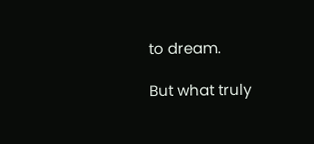to dream.

But what truly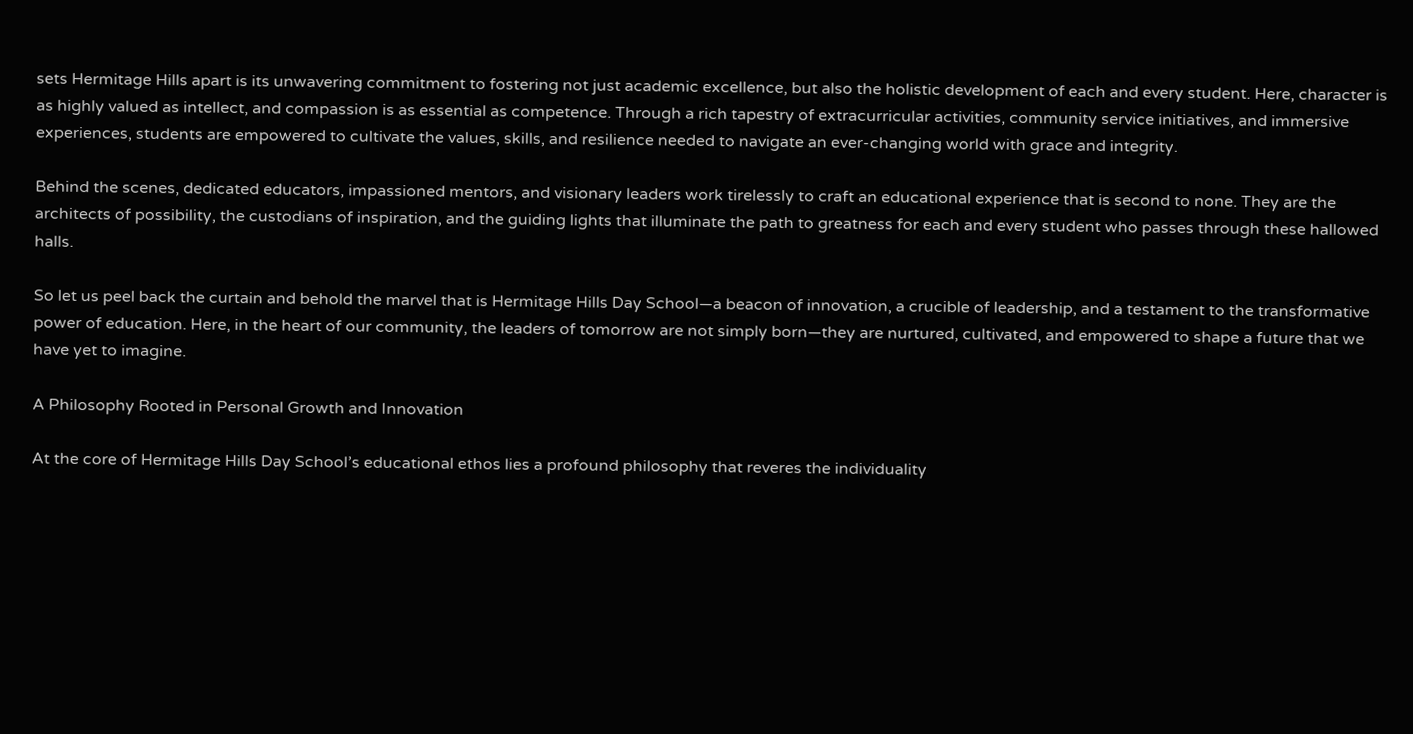sets Hermitage Hills apart is its unwavering commitment to fostering not just academic excellence, but also the holistic development of each and every student. Here, character is as highly valued as intellect, and compassion is as essential as competence. Through a rich tapestry of extracurricular activities, community service initiatives, and immersive experiences, students are empowered to cultivate the values, skills, and resilience needed to navigate an ever-changing world with grace and integrity.

Behind the scenes, dedicated educators, impassioned mentors, and visionary leaders work tirelessly to craft an educational experience that is second to none. They are the architects of possibility, the custodians of inspiration, and the guiding lights that illuminate the path to greatness for each and every student who passes through these hallowed halls.

So let us peel back the curtain and behold the marvel that is Hermitage Hills Day School—a beacon of innovation, a crucible of leadership, and a testament to the transformative power of education. Here, in the heart of our community, the leaders of tomorrow are not simply born—they are nurtured, cultivated, and empowered to shape a future that we have yet to imagine.

A Philosophy Rooted in Personal Growth and Innovation

At the core of Hermitage Hills Day School’s educational ethos lies a profound philosophy that reveres the individuality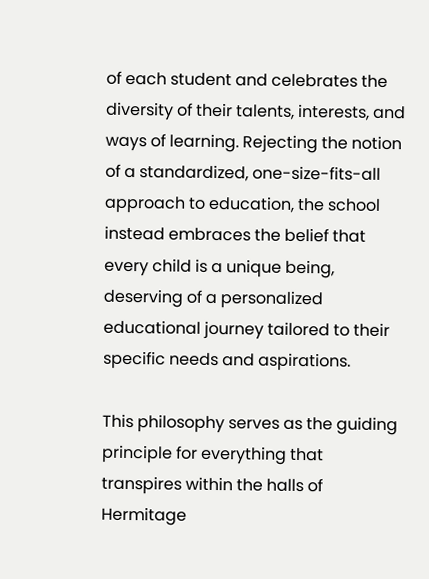of each student and celebrates the diversity of their talents, interests, and ways of learning. Rejecting the notion of a standardized, one-size-fits-all approach to education, the school instead embraces the belief that every child is a unique being, deserving of a personalized educational journey tailored to their specific needs and aspirations.

This philosophy serves as the guiding principle for everything that transpires within the halls of Hermitage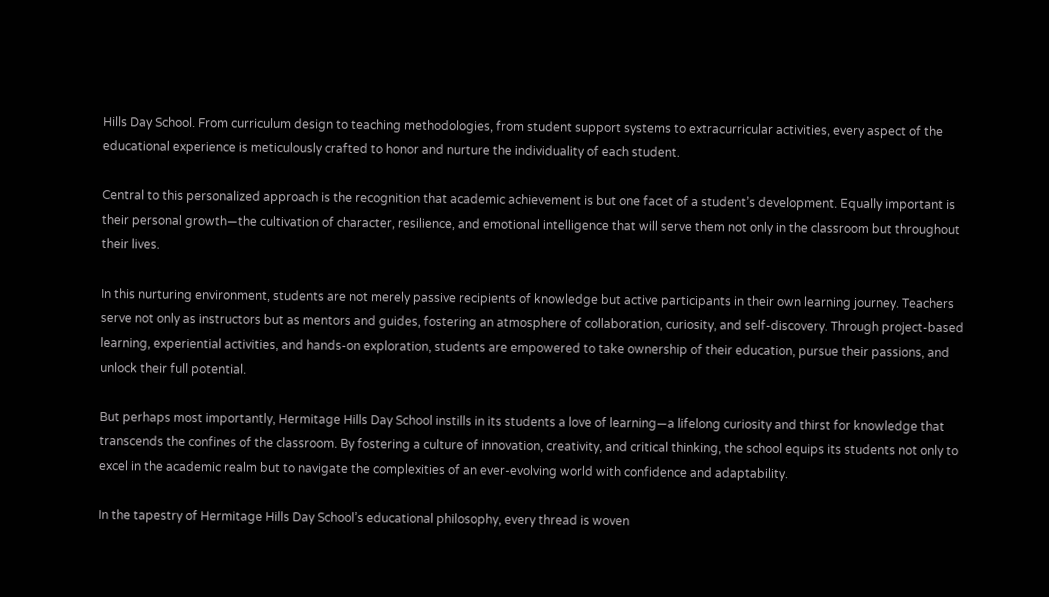Hills Day School. From curriculum design to teaching methodologies, from student support systems to extracurricular activities, every aspect of the educational experience is meticulously crafted to honor and nurture the individuality of each student.

Central to this personalized approach is the recognition that academic achievement is but one facet of a student’s development. Equally important is their personal growth—the cultivation of character, resilience, and emotional intelligence that will serve them not only in the classroom but throughout their lives.

In this nurturing environment, students are not merely passive recipients of knowledge but active participants in their own learning journey. Teachers serve not only as instructors but as mentors and guides, fostering an atmosphere of collaboration, curiosity, and self-discovery. Through project-based learning, experiential activities, and hands-on exploration, students are empowered to take ownership of their education, pursue their passions, and unlock their full potential.

But perhaps most importantly, Hermitage Hills Day School instills in its students a love of learning—a lifelong curiosity and thirst for knowledge that transcends the confines of the classroom. By fostering a culture of innovation, creativity, and critical thinking, the school equips its students not only to excel in the academic realm but to navigate the complexities of an ever-evolving world with confidence and adaptability.

In the tapestry of Hermitage Hills Day School’s educational philosophy, every thread is woven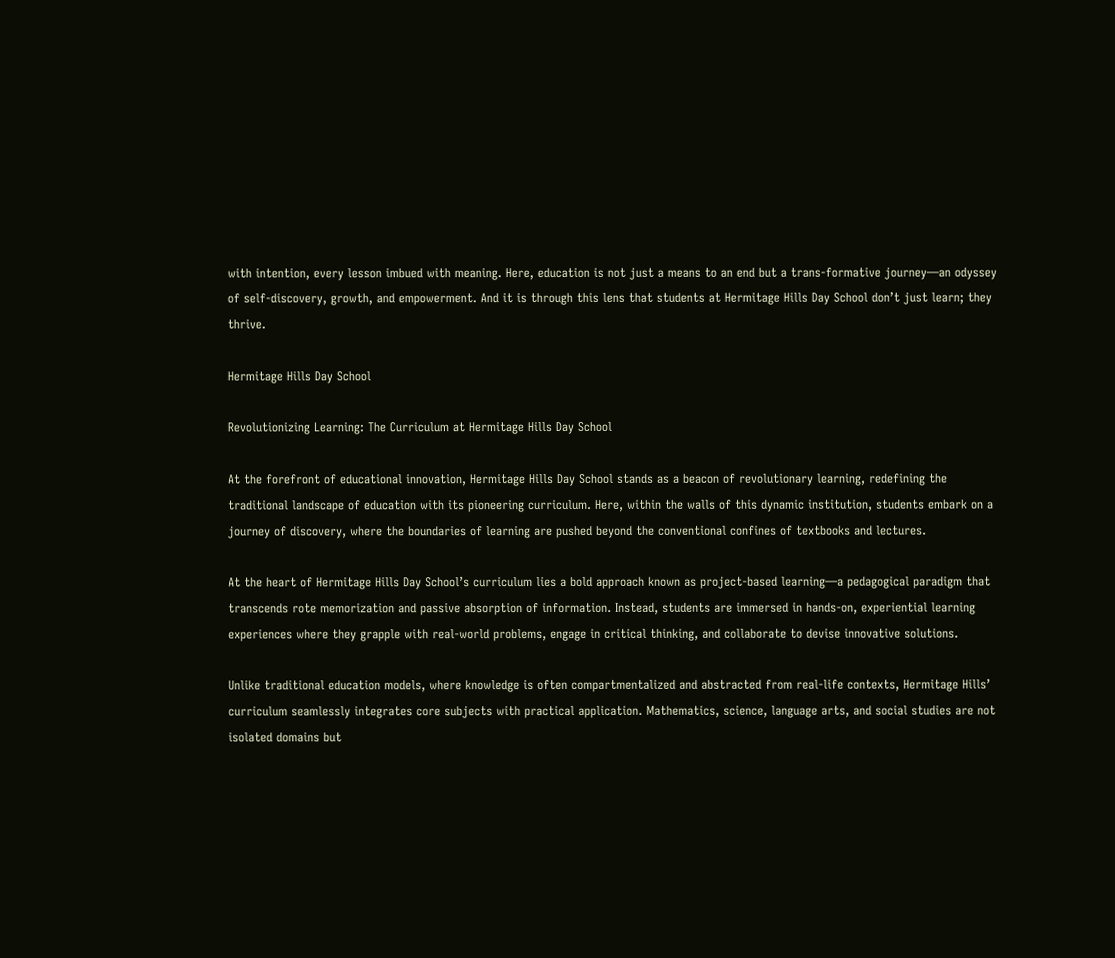with intention, every lesson imbued with meaning. Here, education is not just a means to an end but a trans-formative journey—an odyssey of self-discovery, growth, and empowerment. And it is through this lens that students at Hermitage Hills Day School don’t just learn; they thrive.

Hermitage Hills Day School

Revolutionizing Learning: The Curriculum at Hermitage Hills Day School

At the forefront of educational innovation, Hermitage Hills Day School stands as a beacon of revolutionary learning, redefining the traditional landscape of education with its pioneering curriculum. Here, within the walls of this dynamic institution, students embark on a journey of discovery, where the boundaries of learning are pushed beyond the conventional confines of textbooks and lectures.

At the heart of Hermitage Hills Day School’s curriculum lies a bold approach known as project-based learning—a pedagogical paradigm that transcends rote memorization and passive absorption of information. Instead, students are immersed in hands-on, experiential learning experiences where they grapple with real-world problems, engage in critical thinking, and collaborate to devise innovative solutions.

Unlike traditional education models, where knowledge is often compartmentalized and abstracted from real-life contexts, Hermitage Hills’ curriculum seamlessly integrates core subjects with practical application. Mathematics, science, language arts, and social studies are not isolated domains but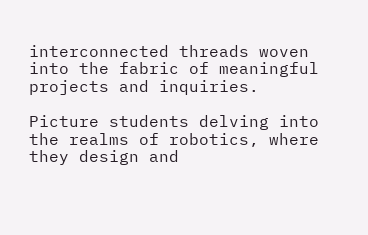interconnected threads woven into the fabric of meaningful projects and inquiries.

Picture students delving into the realms of robotics, where they design and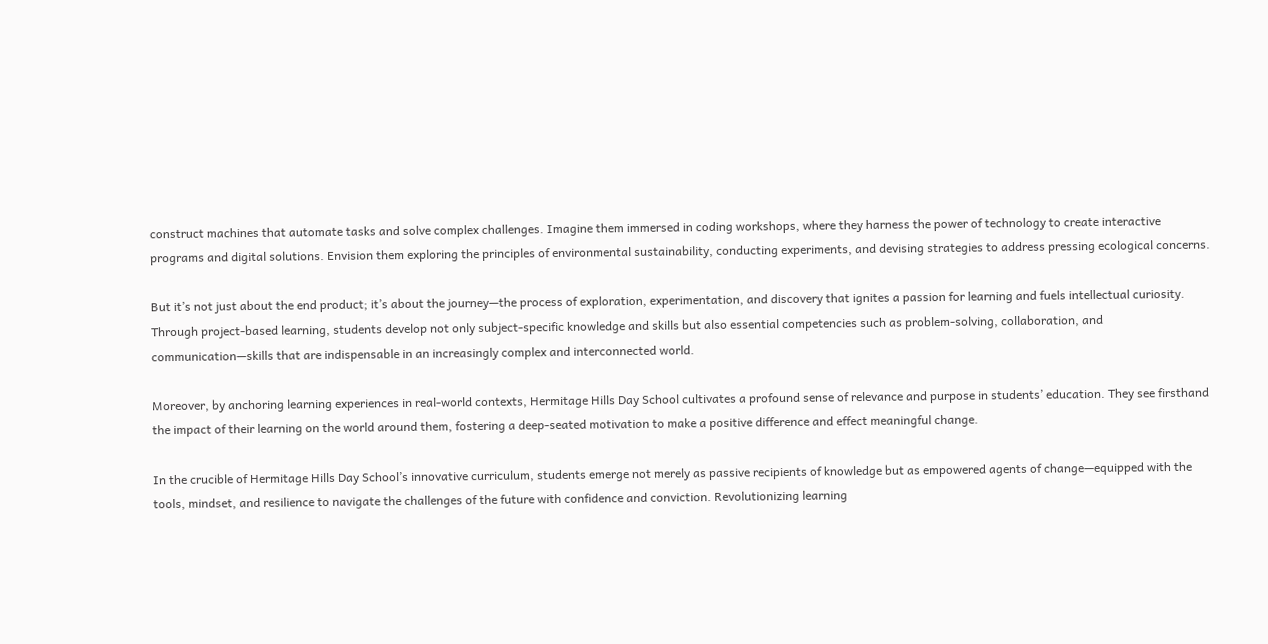construct machines that automate tasks and solve complex challenges. Imagine them immersed in coding workshops, where they harness the power of technology to create interactive programs and digital solutions. Envision them exploring the principles of environmental sustainability, conducting experiments, and devising strategies to address pressing ecological concerns.

But it’s not just about the end product; it’s about the journey—the process of exploration, experimentation, and discovery that ignites a passion for learning and fuels intellectual curiosity. Through project-based learning, students develop not only subject-specific knowledge and skills but also essential competencies such as problem-solving, collaboration, and communication—skills that are indispensable in an increasingly complex and interconnected world.

Moreover, by anchoring learning experiences in real-world contexts, Hermitage Hills Day School cultivates a profound sense of relevance and purpose in students’ education. They see firsthand the impact of their learning on the world around them, fostering a deep-seated motivation to make a positive difference and effect meaningful change.

In the crucible of Hermitage Hills Day School’s innovative curriculum, students emerge not merely as passive recipients of knowledge but as empowered agents of change—equipped with the tools, mindset, and resilience to navigate the challenges of the future with confidence and conviction. Revolutionizing learning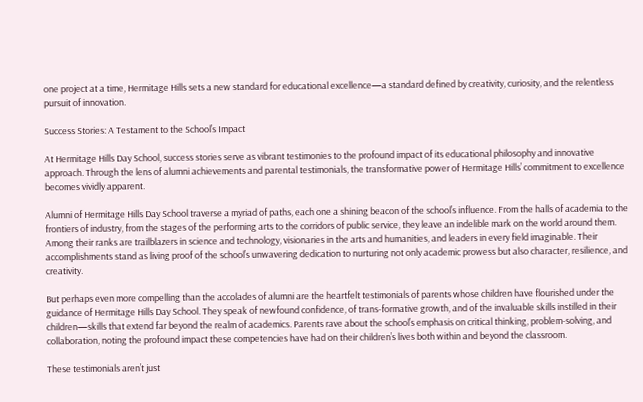one project at a time, Hermitage Hills sets a new standard for educational excellence—a standard defined by creativity, curiosity, and the relentless pursuit of innovation.

Success Stories: A Testament to the School’s Impact

At Hermitage Hills Day School, success stories serve as vibrant testimonies to the profound impact of its educational philosophy and innovative approach. Through the lens of alumni achievements and parental testimonials, the transformative power of Hermitage Hills’ commitment to excellence becomes vividly apparent.

Alumni of Hermitage Hills Day School traverse a myriad of paths, each one a shining beacon of the school’s influence. From the halls of academia to the frontiers of industry, from the stages of the performing arts to the corridors of public service, they leave an indelible mark on the world around them. Among their ranks are trailblazers in science and technology, visionaries in the arts and humanities, and leaders in every field imaginable. Their accomplishments stand as living proof of the school’s unwavering dedication to nurturing not only academic prowess but also character, resilience, and creativity.

But perhaps even more compelling than the accolades of alumni are the heartfelt testimonials of parents whose children have flourished under the guidance of Hermitage Hills Day School. They speak of newfound confidence, of trans-formative growth, and of the invaluable skills instilled in their children—skills that extend far beyond the realm of academics. Parents rave about the school’s emphasis on critical thinking, problem-solving, and collaboration, noting the profound impact these competencies have had on their children’s lives both within and beyond the classroom.

These testimonials aren’t just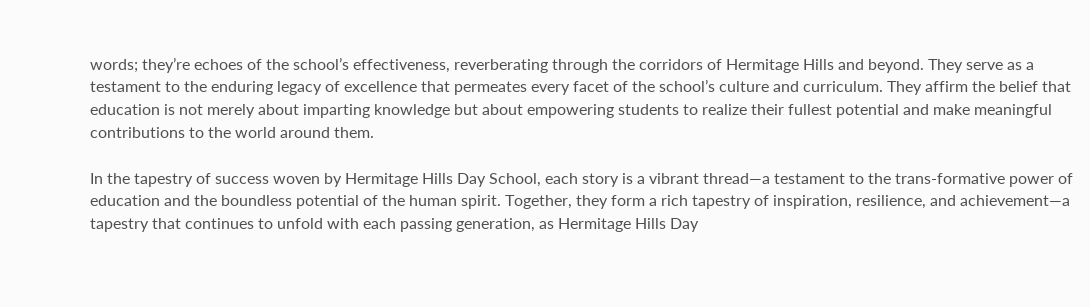words; they’re echoes of the school’s effectiveness, reverberating through the corridors of Hermitage Hills and beyond. They serve as a testament to the enduring legacy of excellence that permeates every facet of the school’s culture and curriculum. They affirm the belief that education is not merely about imparting knowledge but about empowering students to realize their fullest potential and make meaningful contributions to the world around them.

In the tapestry of success woven by Hermitage Hills Day School, each story is a vibrant thread—a testament to the trans-formative power of education and the boundless potential of the human spirit. Together, they form a rich tapestry of inspiration, resilience, and achievement—a tapestry that continues to unfold with each passing generation, as Hermitage Hills Day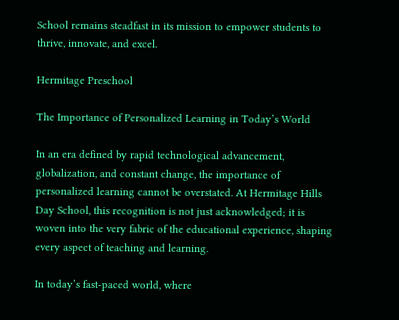School remains steadfast in its mission to empower students to thrive, innovate, and excel.

Hermitage Preschool

The Importance of Personalized Learning in Today’s World

In an era defined by rapid technological advancement, globalization, and constant change, the importance of personalized learning cannot be overstated. At Hermitage Hills Day School, this recognition is not just acknowledged; it is woven into the very fabric of the educational experience, shaping every aspect of teaching and learning.

In today’s fast-paced world, where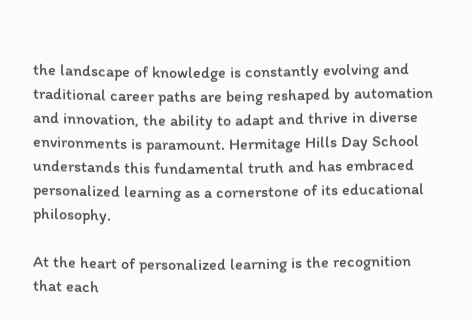the landscape of knowledge is constantly evolving and traditional career paths are being reshaped by automation and innovation, the ability to adapt and thrive in diverse environments is paramount. Hermitage Hills Day School understands this fundamental truth and has embraced personalized learning as a cornerstone of its educational philosophy.

At the heart of personalized learning is the recognition that each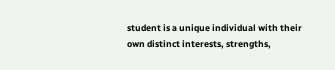student is a unique individual with their own distinct interests, strengths,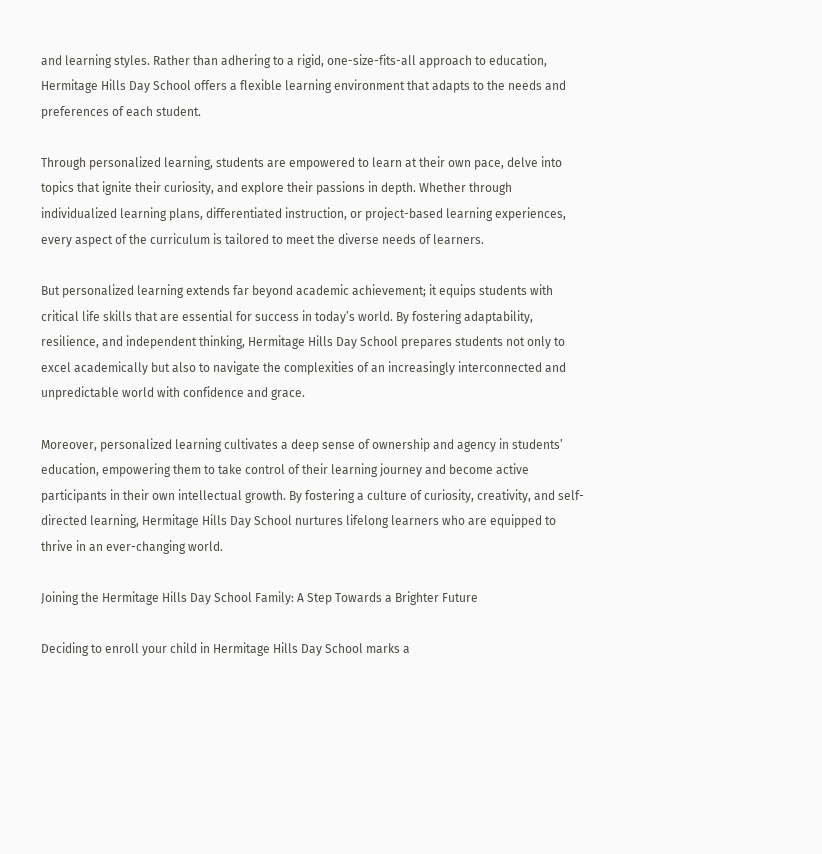and learning styles. Rather than adhering to a rigid, one-size-fits-all approach to education, Hermitage Hills Day School offers a flexible learning environment that adapts to the needs and preferences of each student.

Through personalized learning, students are empowered to learn at their own pace, delve into topics that ignite their curiosity, and explore their passions in depth. Whether through individualized learning plans, differentiated instruction, or project-based learning experiences, every aspect of the curriculum is tailored to meet the diverse needs of learners.

But personalized learning extends far beyond academic achievement; it equips students with critical life skills that are essential for success in today’s world. By fostering adaptability, resilience, and independent thinking, Hermitage Hills Day School prepares students not only to excel academically but also to navigate the complexities of an increasingly interconnected and unpredictable world with confidence and grace.

Moreover, personalized learning cultivates a deep sense of ownership and agency in students’ education, empowering them to take control of their learning journey and become active participants in their own intellectual growth. By fostering a culture of curiosity, creativity, and self-directed learning, Hermitage Hills Day School nurtures lifelong learners who are equipped to thrive in an ever-changing world.

Joining the Hermitage Hills Day School Family: A Step Towards a Brighter Future

Deciding to enroll your child in Hermitage Hills Day School marks a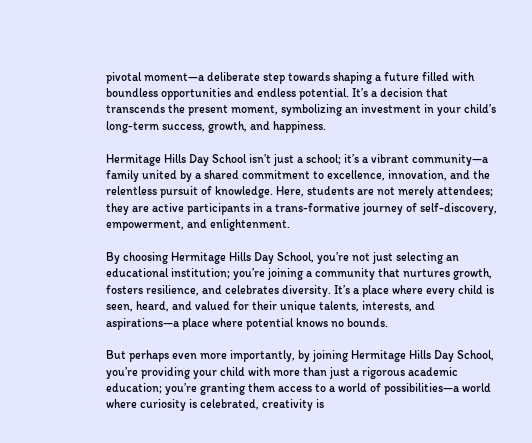pivotal moment—a deliberate step towards shaping a future filled with boundless opportunities and endless potential. It’s a decision that transcends the present moment, symbolizing an investment in your child’s long-term success, growth, and happiness.

Hermitage Hills Day School isn’t just a school; it’s a vibrant community—a family united by a shared commitment to excellence, innovation, and the relentless pursuit of knowledge. Here, students are not merely attendees; they are active participants in a trans-formative journey of self-discovery, empowerment, and enlightenment.

By choosing Hermitage Hills Day School, you’re not just selecting an educational institution; you’re joining a community that nurtures growth, fosters resilience, and celebrates diversity. It’s a place where every child is seen, heard, and valued for their unique talents, interests, and aspirations—a place where potential knows no bounds.

But perhaps even more importantly, by joining Hermitage Hills Day School, you’re providing your child with more than just a rigorous academic education; you’re granting them access to a world of possibilities—a world where curiosity is celebrated, creativity is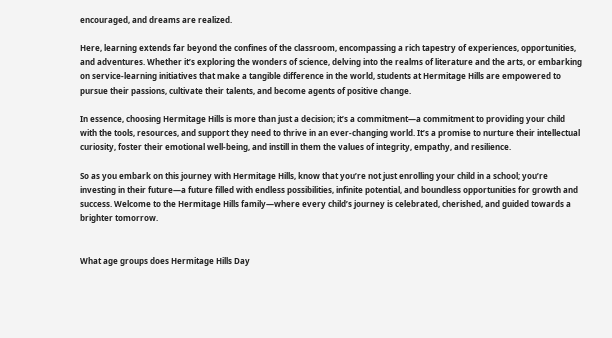encouraged, and dreams are realized.

Here, learning extends far beyond the confines of the classroom, encompassing a rich tapestry of experiences, opportunities, and adventures. Whether it’s exploring the wonders of science, delving into the realms of literature and the arts, or embarking on service-learning initiatives that make a tangible difference in the world, students at Hermitage Hills are empowered to pursue their passions, cultivate their talents, and become agents of positive change.

In essence, choosing Hermitage Hills is more than just a decision; it’s a commitment—a commitment to providing your child with the tools, resources, and support they need to thrive in an ever-changing world. It’s a promise to nurture their intellectual curiosity, foster their emotional well-being, and instill in them the values of integrity, empathy, and resilience.

So as you embark on this journey with Hermitage Hills, know that you’re not just enrolling your child in a school; you’re investing in their future—a future filled with endless possibilities, infinite potential, and boundless opportunities for growth and success. Welcome to the Hermitage Hills family—where every child’s journey is celebrated, cherished, and guided towards a brighter tomorrow.


What age groups does Hermitage Hills Day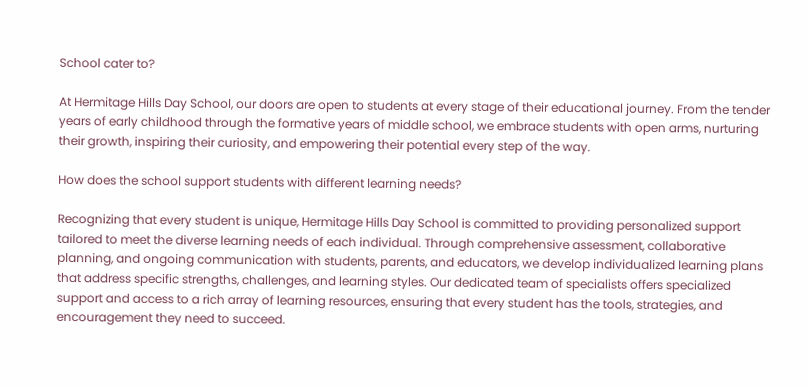School cater to?

At Hermitage Hills Day School, our doors are open to students at every stage of their educational journey. From the tender years of early childhood through the formative years of middle school, we embrace students with open arms, nurturing their growth, inspiring their curiosity, and empowering their potential every step of the way.

How does the school support students with different learning needs?

Recognizing that every student is unique, Hermitage Hills Day School is committed to providing personalized support tailored to meet the diverse learning needs of each individual. Through comprehensive assessment, collaborative planning, and ongoing communication with students, parents, and educators, we develop individualized learning plans that address specific strengths, challenges, and learning styles. Our dedicated team of specialists offers specialized support and access to a rich array of learning resources, ensuring that every student has the tools, strategies, and encouragement they need to succeed.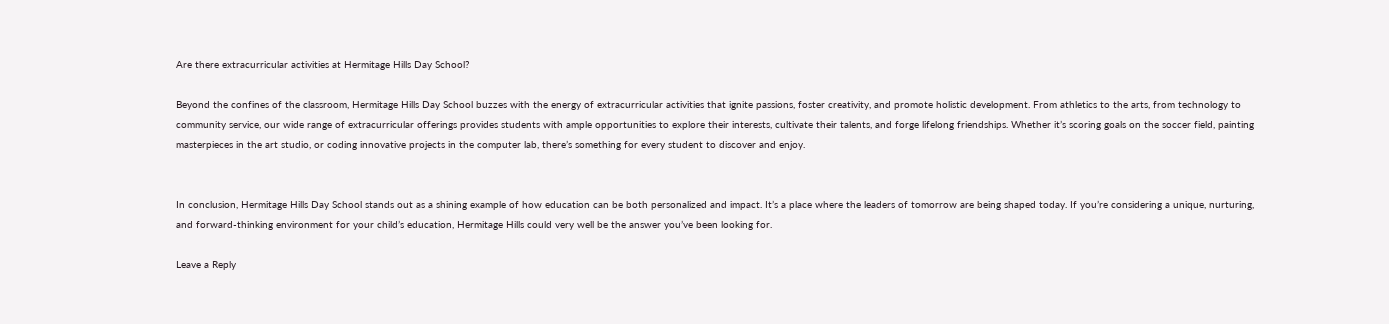Are there extracurricular activities at Hermitage Hills Day School?

Beyond the confines of the classroom, Hermitage Hills Day School buzzes with the energy of extracurricular activities that ignite passions, foster creativity, and promote holistic development. From athletics to the arts, from technology to community service, our wide range of extracurricular offerings provides students with ample opportunities to explore their interests, cultivate their talents, and forge lifelong friendships. Whether it’s scoring goals on the soccer field, painting masterpieces in the art studio, or coding innovative projects in the computer lab, there’s something for every student to discover and enjoy.


In conclusion, Hermitage Hills Day School stands out as a shining example of how education can be both personalized and impact. It’s a place where the leaders of tomorrow are being shaped today. If you’re considering a unique, nurturing, and forward-thinking environment for your child’s education, Hermitage Hills could very well be the answer you’ve been looking for.

Leave a Reply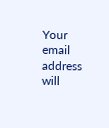Your email address will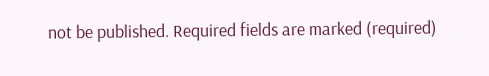not be published. Required fields are marked (required)